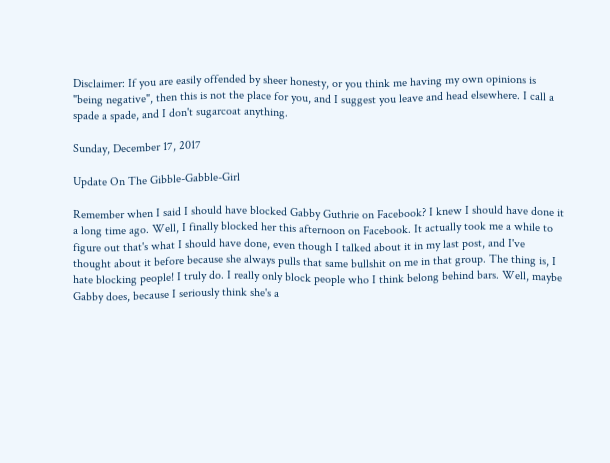Disclaimer: If you are easily offended by sheer honesty, or you think me having my own opinions is "being negative", then this is not the place for you, and I suggest you leave and head elsewhere. I call a spade a spade, and I don't sugarcoat anything.

Sunday, December 17, 2017

Update On The Gibble-Gabble-Girl

Remember when I said I should have blocked Gabby Guthrie on Facebook? I knew I should have done it a long time ago. Well, I finally blocked her this afternoon on Facebook. It actually took me a while to figure out that's what I should have done, even though I talked about it in my last post, and I've thought about it before because she always pulls that same bullshit on me in that group. The thing is, I hate blocking people! I truly do. I really only block people who I think belong behind bars. Well, maybe Gabby does, because I seriously think she's a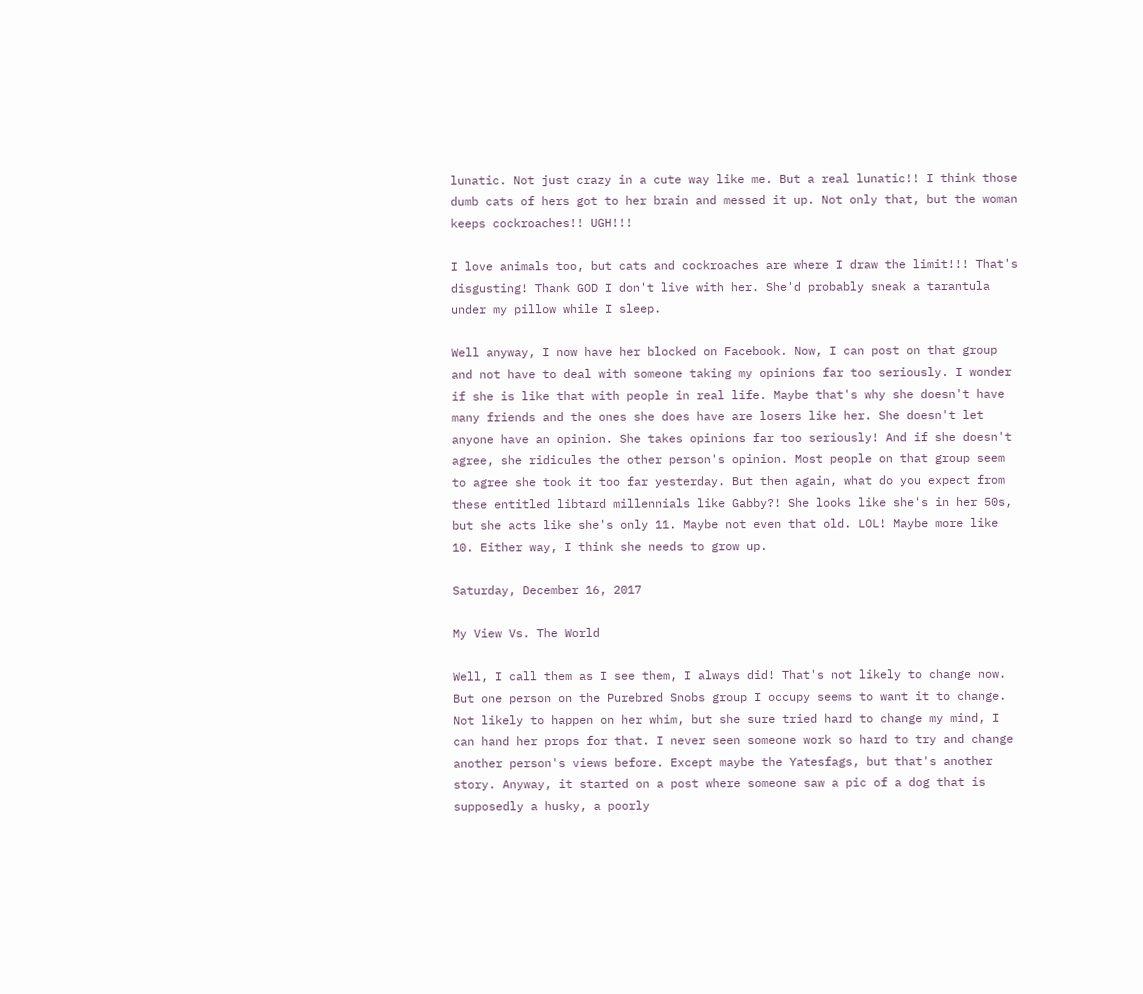lunatic. Not just crazy in a cute way like me. But a real lunatic!! I think those dumb cats of hers got to her brain and messed it up. Not only that, but the woman keeps cockroaches!! UGH!!!

I love animals too, but cats and cockroaches are where I draw the limit!!! That's disgusting! Thank GOD I don't live with her. She'd probably sneak a tarantula under my pillow while I sleep.

Well anyway, I now have her blocked on Facebook. Now, I can post on that group and not have to deal with someone taking my opinions far too seriously. I wonder if she is like that with people in real life. Maybe that's why she doesn't have many friends and the ones she does have are losers like her. She doesn't let anyone have an opinion. She takes opinions far too seriously! And if she doesn't agree, she ridicules the other person's opinion. Most people on that group seem to agree she took it too far yesterday. But then again, what do you expect from these entitled libtard millennials like Gabby?! She looks like she's in her 50s, but she acts like she's only 11. Maybe not even that old. LOL! Maybe more like 10. Either way, I think she needs to grow up.

Saturday, December 16, 2017

My View Vs. The World

Well, I call them as I see them, I always did! That's not likely to change now. But one person on the Purebred Snobs group I occupy seems to want it to change. Not likely to happen on her whim, but she sure tried hard to change my mind, I can hand her props for that. I never seen someone work so hard to try and change another person's views before. Except maybe the Yatesfags, but that's another story. Anyway, it started on a post where someone saw a pic of a dog that is supposedly a husky, a poorly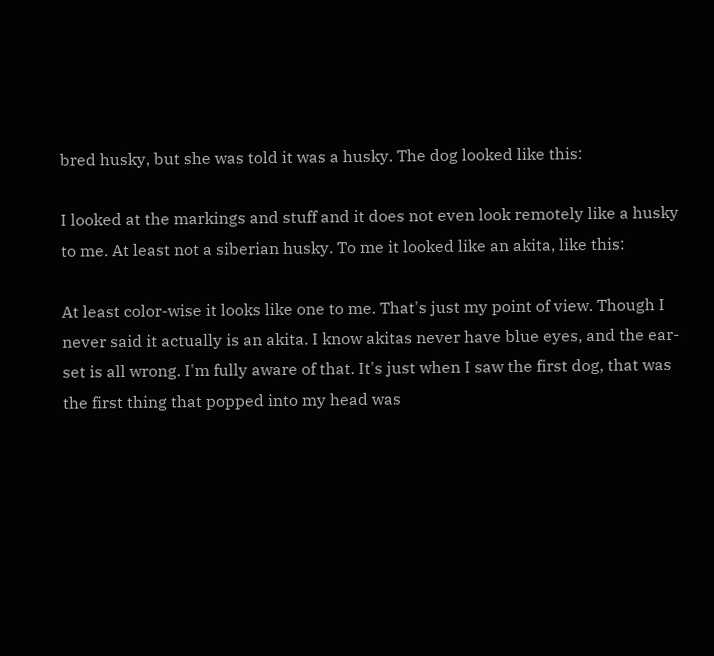bred husky, but she was told it was a husky. The dog looked like this:

I looked at the markings and stuff and it does not even look remotely like a husky to me. At least not a siberian husky. To me it looked like an akita, like this:

At least color-wise it looks like one to me. That's just my point of view. Though I never said it actually is an akita. I know akitas never have blue eyes, and the ear-set is all wrong. I'm fully aware of that. It's just when I saw the first dog, that was the first thing that popped into my head was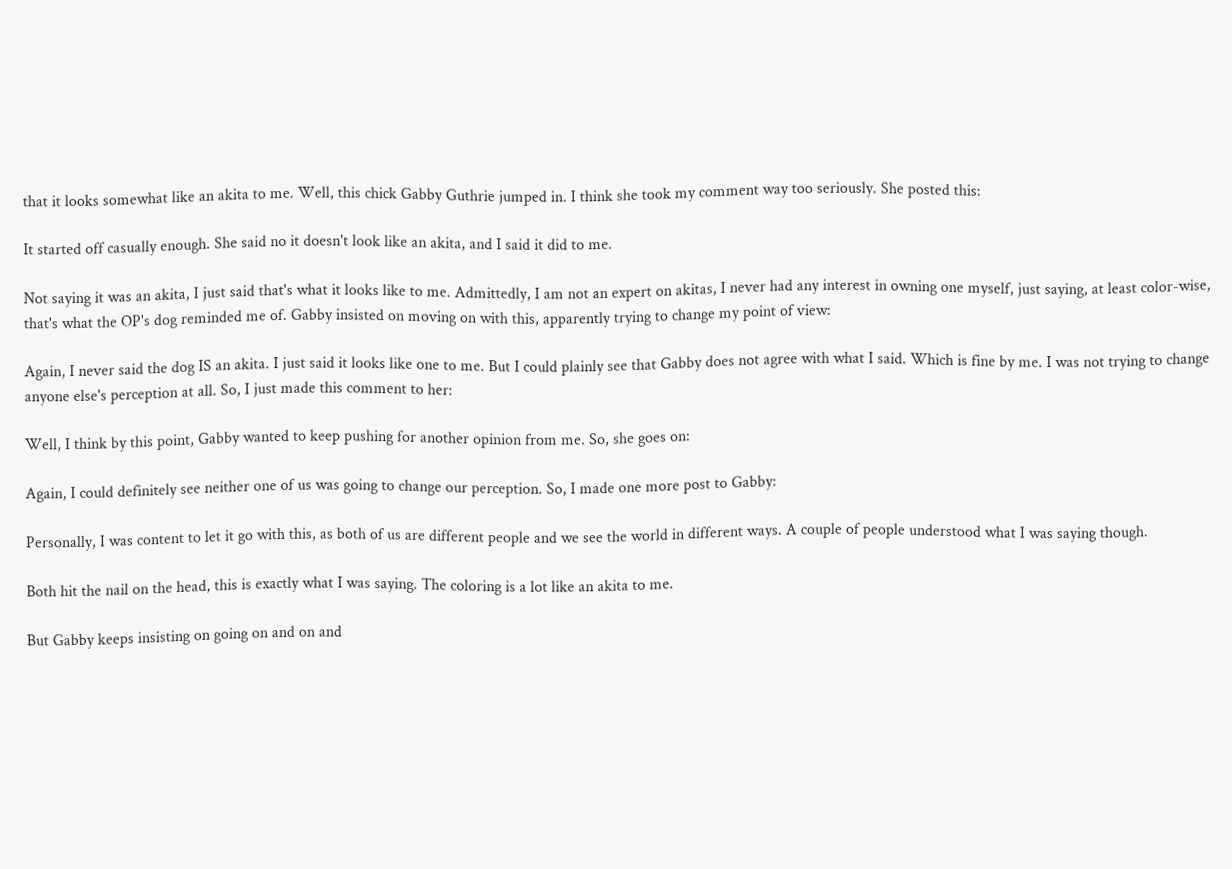that it looks somewhat like an akita to me. Well, this chick Gabby Guthrie jumped in. I think she took my comment way too seriously. She posted this:

It started off casually enough. She said no it doesn't look like an akita, and I said it did to me.

Not saying it was an akita, I just said that's what it looks like to me. Admittedly, I am not an expert on akitas, I never had any interest in owning one myself, just saying, at least color-wise, that's what the OP's dog reminded me of. Gabby insisted on moving on with this, apparently trying to change my point of view:

Again, I never said the dog IS an akita. I just said it looks like one to me. But I could plainly see that Gabby does not agree with what I said. Which is fine by me. I was not trying to change anyone else's perception at all. So, I just made this comment to her:

Well, I think by this point, Gabby wanted to keep pushing for another opinion from me. So, she goes on:

Again, I could definitely see neither one of us was going to change our perception. So, I made one more post to Gabby:

Personally, I was content to let it go with this, as both of us are different people and we see the world in different ways. A couple of people understood what I was saying though.

Both hit the nail on the head, this is exactly what I was saying. The coloring is a lot like an akita to me.

But Gabby keeps insisting on going on and on and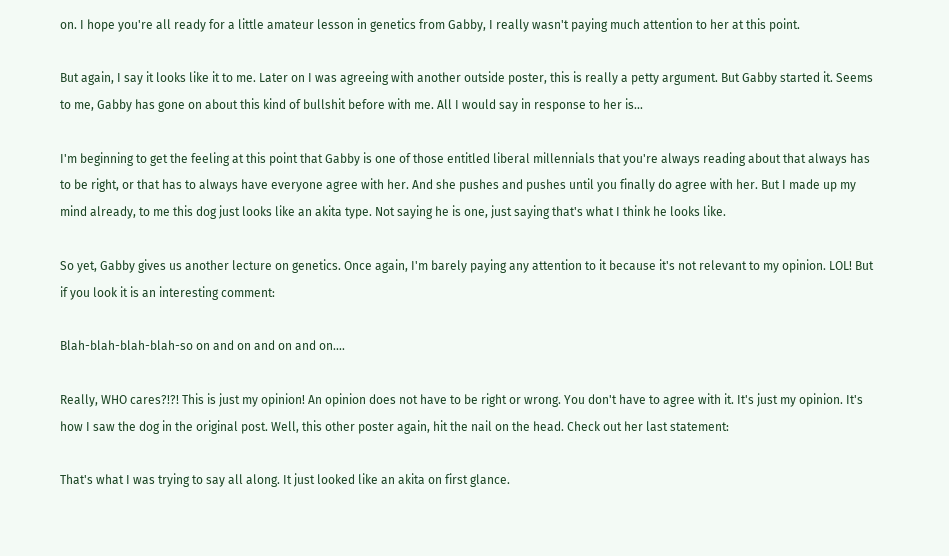on. I hope you're all ready for a little amateur lesson in genetics from Gabby, I really wasn't paying much attention to her at this point.

But again, I say it looks like it to me. Later on I was agreeing with another outside poster, this is really a petty argument. But Gabby started it. Seems to me, Gabby has gone on about this kind of bullshit before with me. All I would say in response to her is...

I'm beginning to get the feeling at this point that Gabby is one of those entitled liberal millennials that you're always reading about that always has to be right, or that has to always have everyone agree with her. And she pushes and pushes until you finally do agree with her. But I made up my mind already, to me this dog just looks like an akita type. Not saying he is one, just saying that's what I think he looks like.

So yet, Gabby gives us another lecture on genetics. Once again, I'm barely paying any attention to it because it's not relevant to my opinion. LOL! But if you look it is an interesting comment:

Blah-blah-blah-blah-so on and on and on and on....

Really, WHO cares?!?! This is just my opinion! An opinion does not have to be right or wrong. You don't have to agree with it. It's just my opinion. It's how I saw the dog in the original post. Well, this other poster again, hit the nail on the head. Check out her last statement:

That's what I was trying to say all along. It just looked like an akita on first glance.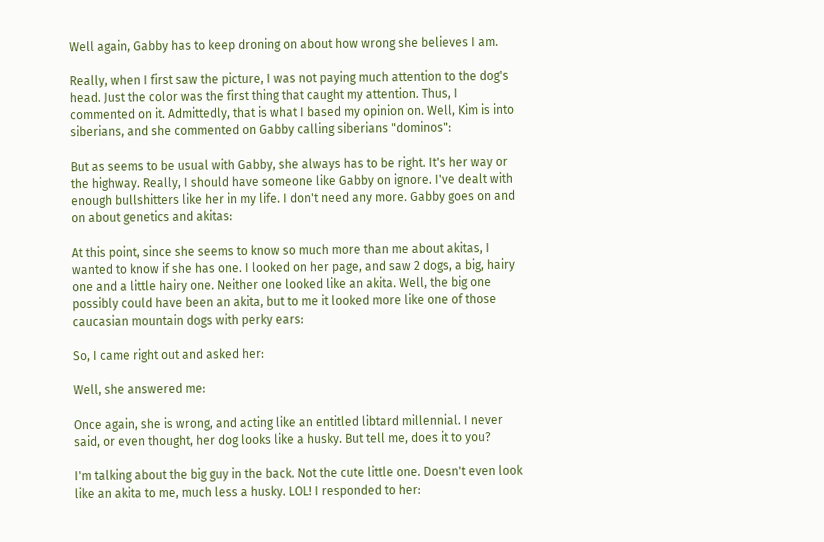Well again, Gabby has to keep droning on about how wrong she believes I am.

Really, when I first saw the picture, I was not paying much attention to the dog's head. Just the color was the first thing that caught my attention. Thus, I commented on it. Admittedly, that is what I based my opinion on. Well, Kim is into siberians, and she commented on Gabby calling siberians "dominos":

But as seems to be usual with Gabby, she always has to be right. It's her way or the highway. Really, I should have someone like Gabby on ignore. I've dealt with enough bullshitters like her in my life. I don't need any more. Gabby goes on and on about genetics and akitas:

At this point, since she seems to know so much more than me about akitas, I wanted to know if she has one. I looked on her page, and saw 2 dogs, a big, hairy one and a little hairy one. Neither one looked like an akita. Well, the big one possibly could have been an akita, but to me it looked more like one of those caucasian mountain dogs with perky ears:

So, I came right out and asked her:

Well, she answered me:

Once again, she is wrong, and acting like an entitled libtard millennial. I never said, or even thought, her dog looks like a husky. But tell me, does it to you?

I'm talking about the big guy in the back. Not the cute little one. Doesn't even look like an akita to me, much less a husky. LOL! I responded to her: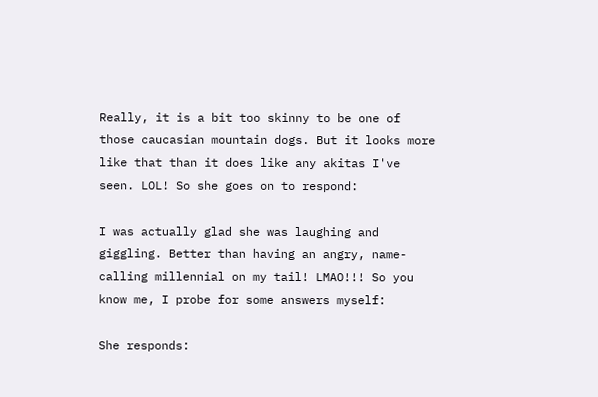Really, it is a bit too skinny to be one of those caucasian mountain dogs. But it looks more like that than it does like any akitas I've seen. LOL! So she goes on to respond:

I was actually glad she was laughing and giggling. Better than having an angry, name-calling millennial on my tail! LMAO!!! So you know me, I probe for some answers myself:

She responds: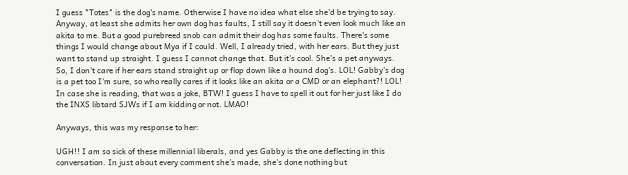I guess "Totes" is the dog's name. Otherwise I have no idea what else she'd be trying to say. Anyway, at least she admits her own dog has faults, I still say it doesn't even look much like an akita to me. But a good purebreed snob can admit their dog has some faults. There's some things I would change about Mya if I could. Well, I already tried, with her ears. But they just want to stand up straight. I guess I cannot change that. But it's cool. She's a pet anyways. So, I don't care if her ears stand straight up or flop down like a hound dog's. LOL! Gabby's dog is a pet too I'm sure, so who really cares if it looks like an akita or a CMD or an elephant?! LOL! In case she is reading, that was a joke, BTW! I guess I have to spell it out for her just like I do the INXS libtard SJWs if I am kidding or not. LMAO!

Anyways, this was my response to her:

UGH!! I am so sick of these millennial liberals, and yes Gabby is the one deflecting in this conversation. In just about every comment she's made, she's done nothing but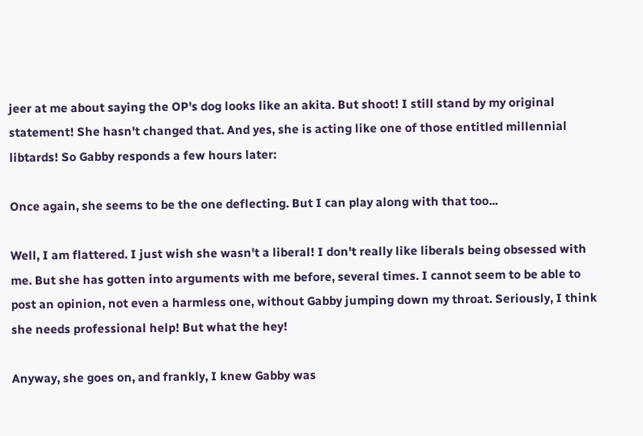jeer at me about saying the OP's dog looks like an akita. But shoot! I still stand by my original statement! She hasn't changed that. And yes, she is acting like one of those entitled millennial libtards! So Gabby responds a few hours later:

Once again, she seems to be the one deflecting. But I can play along with that too...

Well, I am flattered. I just wish she wasn't a liberal! I don't really like liberals being obsessed with me. But she has gotten into arguments with me before, several times. I cannot seem to be able to post an opinion, not even a harmless one, without Gabby jumping down my throat. Seriously, I think she needs professional help! But what the hey!

Anyway, she goes on, and frankly, I knew Gabby was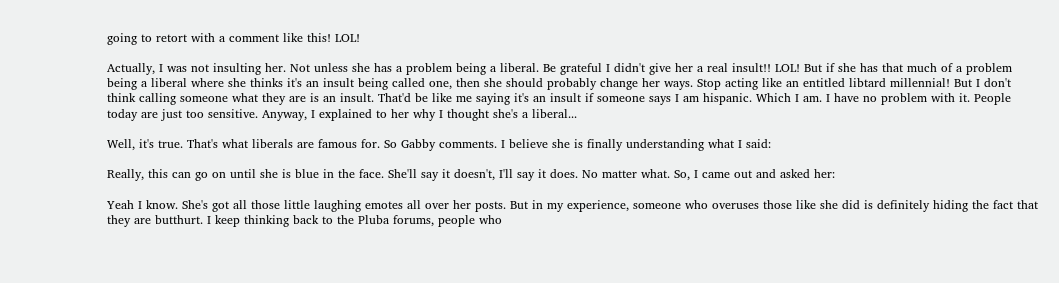going to retort with a comment like this! LOL!

Actually, I was not insulting her. Not unless she has a problem being a liberal. Be grateful I didn't give her a real insult!! LOL! But if she has that much of a problem being a liberal where she thinks it's an insult being called one, then she should probably change her ways. Stop acting like an entitled libtard millennial! But I don't think calling someone what they are is an insult. That'd be like me saying it's an insult if someone says I am hispanic. Which I am. I have no problem with it. People today are just too sensitive. Anyway, I explained to her why I thought she's a liberal...

Well, it's true. That's what liberals are famous for. So Gabby comments. I believe she is finally understanding what I said:

Really, this can go on until she is blue in the face. She'll say it doesn't, I'll say it does. No matter what. So, I came out and asked her:

Yeah I know. She's got all those little laughing emotes all over her posts. But in my experience, someone who overuses those like she did is definitely hiding the fact that they are butthurt. I keep thinking back to the Pluba forums, people who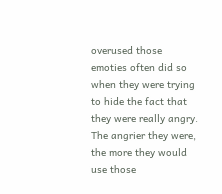overused those emoties often did so when they were trying to hide the fact that they were really angry. The angrier they were, the more they would use those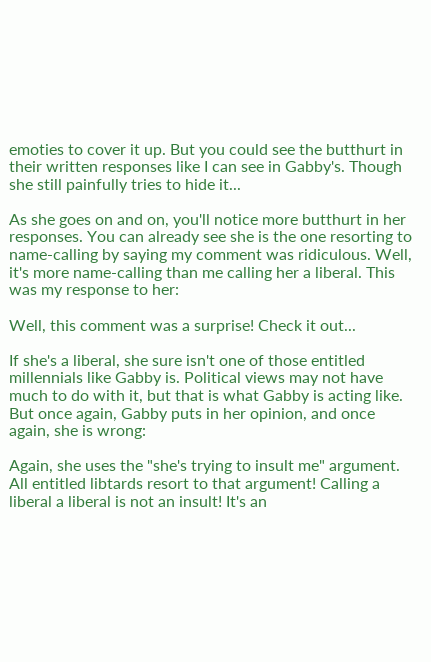emoties to cover it up. But you could see the butthurt in their written responses like I can see in Gabby's. Though she still painfully tries to hide it...

As she goes on and on, you'll notice more butthurt in her responses. You can already see she is the one resorting to name-calling by saying my comment was ridiculous. Well, it's more name-calling than me calling her a liberal. This was my response to her:

Well, this comment was a surprise! Check it out...

If she's a liberal, she sure isn't one of those entitled millennials like Gabby is. Political views may not have much to do with it, but that is what Gabby is acting like. But once again, Gabby puts in her opinion, and once again, she is wrong:

Again, she uses the "she's trying to insult me" argument. All entitled libtards resort to that argument! Calling a liberal a liberal is not an insult! It's an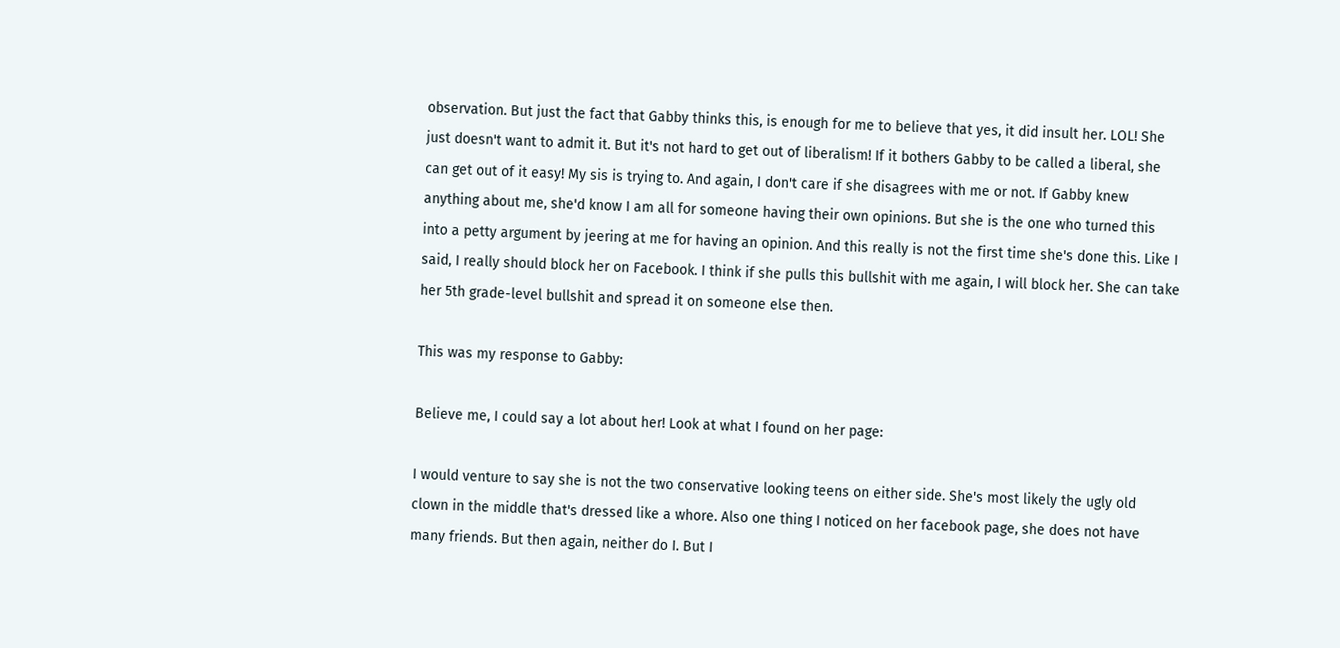observation. But just the fact that Gabby thinks this, is enough for me to believe that yes, it did insult her. LOL! She just doesn't want to admit it. But it's not hard to get out of liberalism! If it bothers Gabby to be called a liberal, she can get out of it easy! My sis is trying to. And again, I don't care if she disagrees with me or not. If Gabby knew anything about me, she'd know I am all for someone having their own opinions. But she is the one who turned this into a petty argument by jeering at me for having an opinion. And this really is not the first time she's done this. Like I said, I really should block her on Facebook. I think if she pulls this bullshit with me again, I will block her. She can take her 5th grade-level bullshit and spread it on someone else then.

This was my response to Gabby:

Believe me, I could say a lot about her! Look at what I found on her page:

I would venture to say she is not the two conservative looking teens on either side. She's most likely the ugly old clown in the middle that's dressed like a whore. Also one thing I noticed on her facebook page, she does not have many friends. But then again, neither do I. But I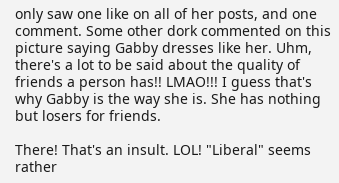only saw one like on all of her posts, and one comment. Some other dork commented on this picture saying Gabby dresses like her. Uhm, there's a lot to be said about the quality of friends a person has!! LMAO!!! I guess that's why Gabby is the way she is. She has nothing but losers for friends.

There! That's an insult. LOL! "Liberal" seems rather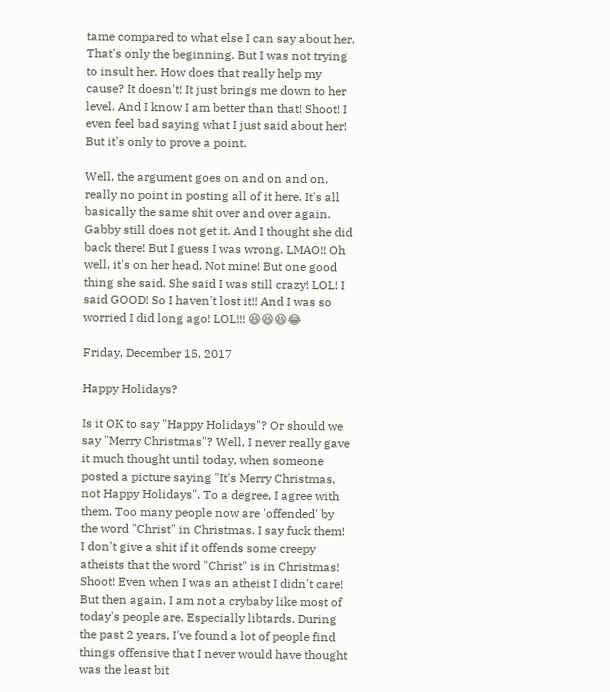tame compared to what else I can say about her. That's only the beginning. But I was not trying to insult her. How does that really help my cause? It doesn't! It just brings me down to her level. And I know I am better than that! Shoot! I even feel bad saying what I just said about her! But it's only to prove a point.

Well, the argument goes on and on and on, really no point in posting all of it here. It's all basically the same shit over and over again. Gabby still does not get it. And I thought she did back there! But I guess I was wrong. LMAO!! Oh well, it's on her head. Not mine! But one good thing she said. She said I was still crazy! LOL! I said GOOD! So I haven't lost it!! And I was so worried I did long ago! LOL!!! 😆😆😆😂

Friday, December 15, 2017

Happy Holidays?

Is it OK to say "Happy Holidays"? Or should we say "Merry Christmas"? Well, I never really gave it much thought until today, when someone posted a picture saying "It's Merry Christmas, not Happy Holidays". To a degree, I agree with them. Too many people now are 'offended' by the word "Christ" in Christmas. I say fuck them! I don't give a shit if it offends some creepy atheists that the word "Christ" is in Christmas! Shoot! Even when I was an atheist I didn't care! But then again, I am not a crybaby like most of today's people are. Especially libtards. During the past 2 years, I've found a lot of people find things offensive that I never would have thought was the least bit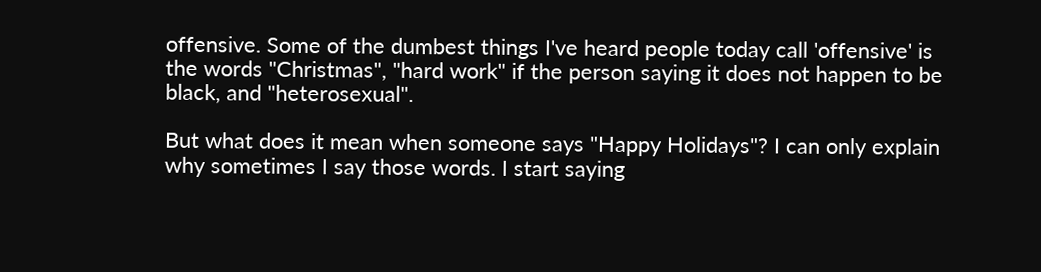offensive. Some of the dumbest things I've heard people today call 'offensive' is the words "Christmas", "hard work" if the person saying it does not happen to be black, and "heterosexual".

But what does it mean when someone says "Happy Holidays"? I can only explain why sometimes I say those words. I start saying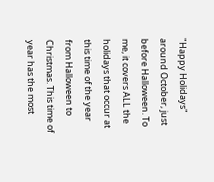"Happy Holidays" around October, just before Halloween. To me, it covers ALL the holidays that occur at this time of the year from Halloween to Christmas. This time of year has the most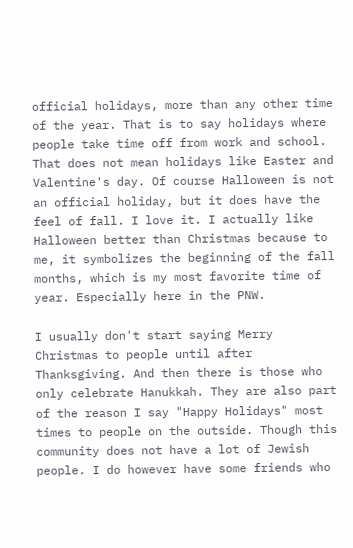official holidays, more than any other time of the year. That is to say holidays where people take time off from work and school. That does not mean holidays like Easter and Valentine's day. Of course Halloween is not an official holiday, but it does have the feel of fall. I love it. I actually like Halloween better than Christmas because to me, it symbolizes the beginning of the fall months, which is my most favorite time of year. Especially here in the PNW.

I usually don't start saying Merry Christmas to people until after Thanksgiving. And then there is those who only celebrate Hanukkah. They are also part of the reason I say "Happy Holidays" most times to people on the outside. Though this community does not have a lot of Jewish people. I do however have some friends who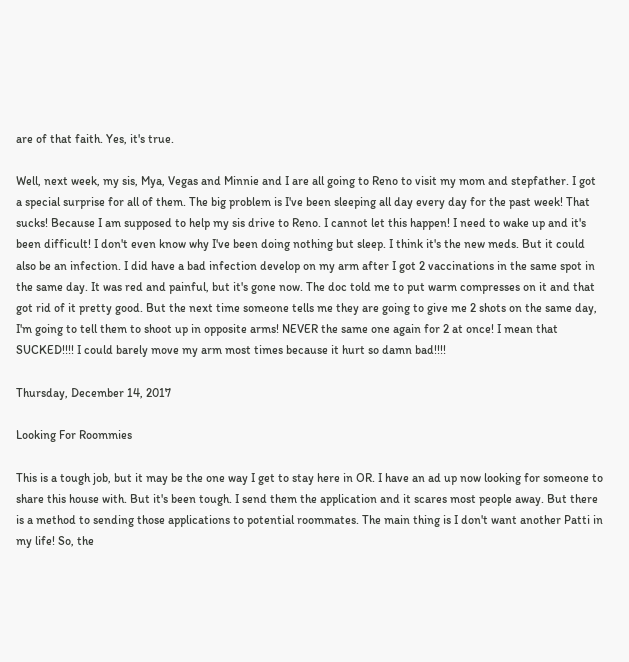are of that faith. Yes, it's true.

Well, next week, my sis, Mya, Vegas and Minnie and I are all going to Reno to visit my mom and stepfather. I got a special surprise for all of them. The big problem is I've been sleeping all day every day for the past week! That sucks! Because I am supposed to help my sis drive to Reno. I cannot let this happen! I need to wake up and it's been difficult! I don't even know why I've been doing nothing but sleep. I think it's the new meds. But it could also be an infection. I did have a bad infection develop on my arm after I got 2 vaccinations in the same spot in the same day. It was red and painful, but it's gone now. The doc told me to put warm compresses on it and that got rid of it pretty good. But the next time someone tells me they are going to give me 2 shots on the same day, I'm going to tell them to shoot up in opposite arms! NEVER the same one again for 2 at once! I mean that SUCKED!!!! I could barely move my arm most times because it hurt so damn bad!!!!

Thursday, December 14, 2017

Looking For Roommies

This is a tough job, but it may be the one way I get to stay here in OR. I have an ad up now looking for someone to share this house with. But it's been tough. I send them the application and it scares most people away. But there is a method to sending those applications to potential roommates. The main thing is I don't want another Patti in my life! So, the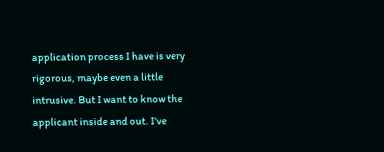application process I have is very rigorous, maybe even a little intrusive. But I want to know the applicant inside and out. I've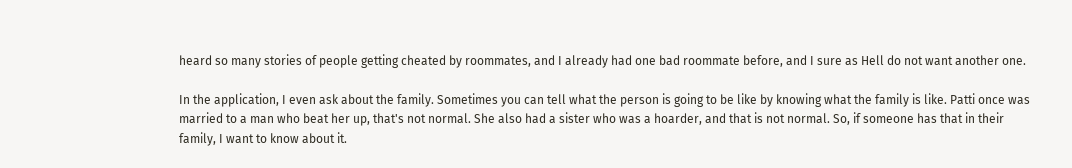heard so many stories of people getting cheated by roommates, and I already had one bad roommate before, and I sure as Hell do not want another one.

In the application, I even ask about the family. Sometimes you can tell what the person is going to be like by knowing what the family is like. Patti once was married to a man who beat her up, that's not normal. She also had a sister who was a hoarder, and that is not normal. So, if someone has that in their family, I want to know about it.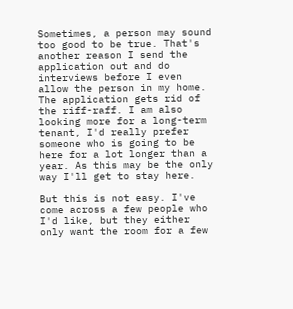Sometimes, a person may sound too good to be true. That's another reason I send the application out and do interviews before I even allow the person in my home. The application gets rid of the riff-raff. I am also looking more for a long-term tenant, I'd really prefer someone who is going to be here for a lot longer than a year. As this may be the only way I'll get to stay here.

But this is not easy. I've come across a few people who I'd like, but they either only want the room for a few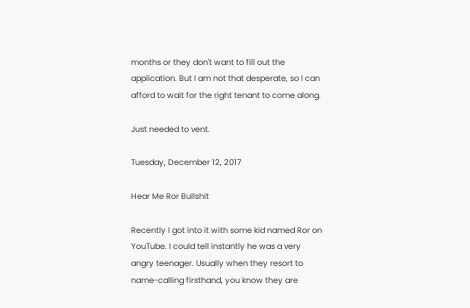months or they don't want to fill out the application. But I am not that desperate, so I can afford to wait for the right tenant to come along.

Just needed to vent.

Tuesday, December 12, 2017

Hear Me Ror Bullshit

Recently I got into it with some kid named Ror on YouTube. I could tell instantly he was a very angry teenager. Usually when they resort to name-calling firsthand, you know they are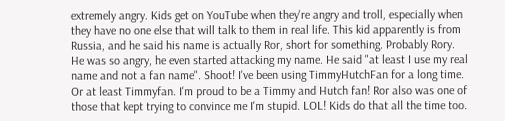extremely angry. Kids get on YouTube when they're angry and troll, especially when they have no one else that will talk to them in real life. This kid apparently is from Russia, and he said his name is actually Ror, short for something. Probably Rory. He was so angry, he even started attacking my name. He said "at least I use my real name and not a fan name". Shoot! I've been using TimmyHutchFan for a long time. Or at least Timmyfan. I'm proud to be a Timmy and Hutch fan! Ror also was one of those that kept trying to convince me I'm stupid. LOL! Kids do that all the time too.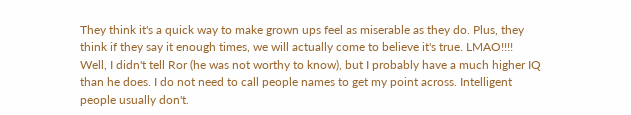They think it's a quick way to make grown ups feel as miserable as they do. Plus, they think if they say it enough times, we will actually come to believe it's true. LMAO!!!! Well, I didn't tell Ror (he was not worthy to know), but I probably have a much higher IQ than he does. I do not need to call people names to get my point across. Intelligent people usually don't.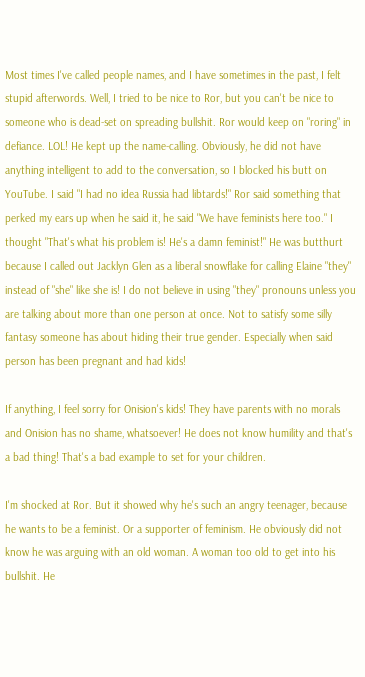Most times I've called people names, and I have sometimes in the past, I felt stupid afterwords. Well, I tried to be nice to Ror, but you can't be nice to someone who is dead-set on spreading bullshit. Ror would keep on "roring" in defiance. LOL! He kept up the name-calling. Obviously, he did not have anything intelligent to add to the conversation, so I blocked his butt on YouTube. I said "I had no idea Russia had libtards!" Ror said something that perked my ears up when he said it, he said "We have feminists here too." I thought "That's what his problem is! He's a damn feminist!" He was butthurt because I called out Jacklyn Glen as a liberal snowflake for calling Elaine "they" instead of "she" like she is! I do not believe in using "they" pronouns unless you are talking about more than one person at once. Not to satisfy some silly fantasy someone has about hiding their true gender. Especially when said person has been pregnant and had kids!

If anything, I feel sorry for Onision's kids! They have parents with no morals and Onision has no shame, whatsoever! He does not know humility and that's a bad thing! That's a bad example to set for your children.

I'm shocked at Ror. But it showed why he's such an angry teenager, because he wants to be a feminist. Or a supporter of feminism. He obviously did not know he was arguing with an old woman. A woman too old to get into his bullshit. He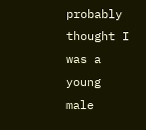probably thought I was a young male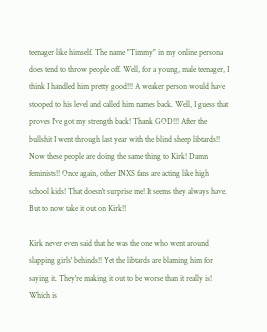teenager like himself. The name "Timmy" in my online persona does tend to throw people off. Well, for a young, male teenager, I think I handled him pretty good!!! A weaker person would have stooped to his level and called him names back. Well, I guess that proves I've got my strength back! Thank GOD!!! After the bullshit I went through last year with the blind sheep libtards!! Now these people are doing the same thing to Kirk! Damn feminists!! Once again, other INXS fans are acting like high school kids! That doesn't surprise me! It seems they always have. But to now take it out on Kirk!!

Kirk never even said that he was the one who went around slapping girls' behinds!! Yet the libtards are blaming him for saying it. They're making it out to be worse than it really is! Which is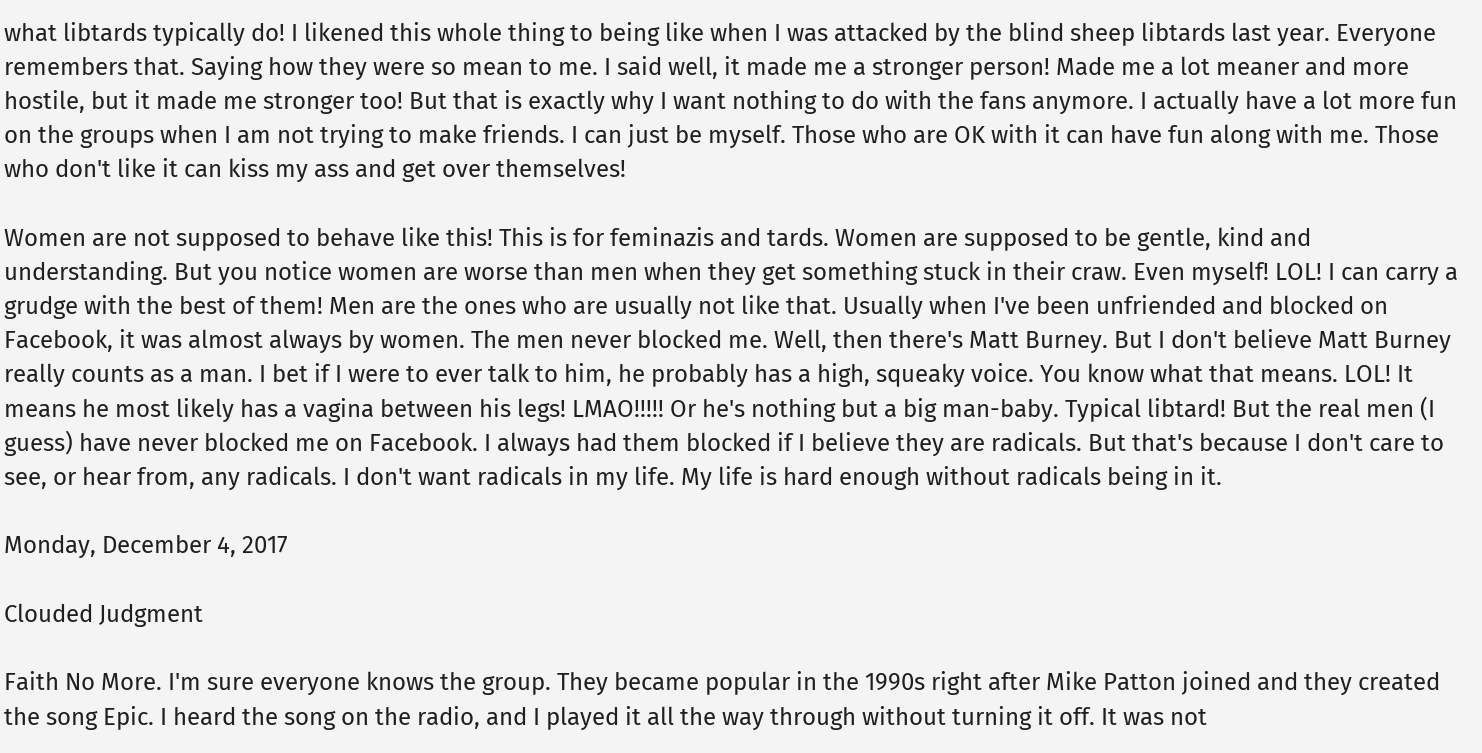what libtards typically do! I likened this whole thing to being like when I was attacked by the blind sheep libtards last year. Everyone remembers that. Saying how they were so mean to me. I said well, it made me a stronger person! Made me a lot meaner and more hostile, but it made me stronger too! But that is exactly why I want nothing to do with the fans anymore. I actually have a lot more fun on the groups when I am not trying to make friends. I can just be myself. Those who are OK with it can have fun along with me. Those who don't like it can kiss my ass and get over themselves!

Women are not supposed to behave like this! This is for feminazis and tards. Women are supposed to be gentle, kind and understanding. But you notice women are worse than men when they get something stuck in their craw. Even myself! LOL! I can carry a grudge with the best of them! Men are the ones who are usually not like that. Usually when I've been unfriended and blocked on Facebook, it was almost always by women. The men never blocked me. Well, then there's Matt Burney. But I don't believe Matt Burney really counts as a man. I bet if I were to ever talk to him, he probably has a high, squeaky voice. You know what that means. LOL! It means he most likely has a vagina between his legs! LMAO!!!!! Or he's nothing but a big man-baby. Typical libtard! But the real men (I guess) have never blocked me on Facebook. I always had them blocked if I believe they are radicals. But that's because I don't care to see, or hear from, any radicals. I don't want radicals in my life. My life is hard enough without radicals being in it.

Monday, December 4, 2017

Clouded Judgment

Faith No More. I'm sure everyone knows the group. They became popular in the 1990s right after Mike Patton joined and they created the song Epic. I heard the song on the radio, and I played it all the way through without turning it off. It was not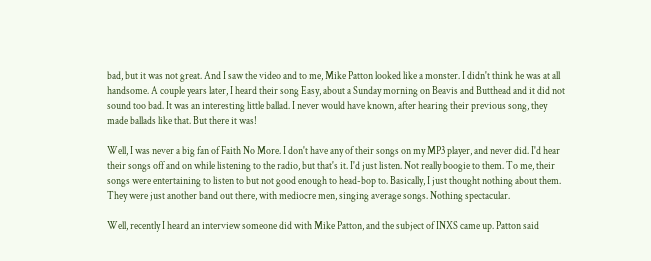bad, but it was not great. And I saw the video and to me, Mike Patton looked like a monster. I didn't think he was at all handsome. A couple years later, I heard their song Easy, about a Sunday morning on Beavis and Butthead and it did not sound too bad. It was an interesting little ballad. I never would have known, after hearing their previous song, they made ballads like that. But there it was!

Well, I was never a big fan of Faith No More. I don't have any of their songs on my MP3 player, and never did. I'd hear their songs off and on while listening to the radio, but that's it. I'd just listen. Not really boogie to them. To me, their songs were entertaining to listen to but not good enough to head-bop to. Basically, I just thought nothing about them. They were just another band out there, with mediocre men, singing average songs. Nothing spectacular.

Well, recently I heard an interview someone did with Mike Patton, and the subject of INXS came up. Patton said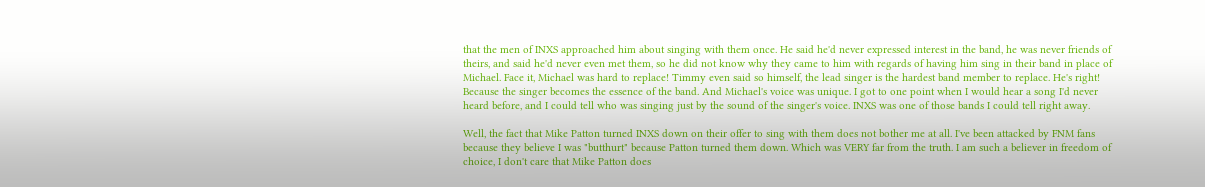that the men of INXS approached him about singing with them once. He said he'd never expressed interest in the band, he was never friends of theirs, and said he'd never even met them, so he did not know why they came to him with regards of having him sing in their band in place of Michael. Face it, Michael was hard to replace! Timmy even said so himself, the lead singer is the hardest band member to replace. He's right! Because the singer becomes the essence of the band. And Michael's voice was unique. I got to one point when I would hear a song I'd never heard before, and I could tell who was singing just by the sound of the singer's voice. INXS was one of those bands I could tell right away.

Well, the fact that Mike Patton turned INXS down on their offer to sing with them does not bother me at all. I've been attacked by FNM fans because they believe I was "butthurt" because Patton turned them down. Which was VERY far from the truth. I am such a believer in freedom of choice, I don't care that Mike Patton does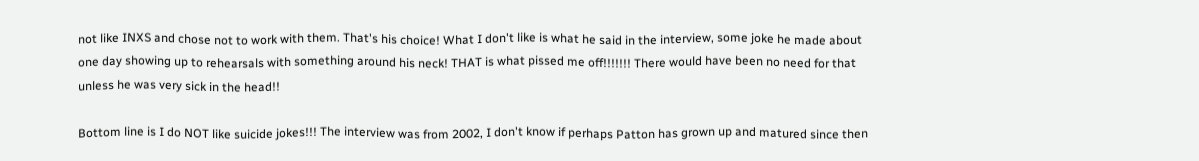not like INXS and chose not to work with them. That's his choice! What I don't like is what he said in the interview, some joke he made about one day showing up to rehearsals with something around his neck! THAT is what pissed me off!!!!!!! There would have been no need for that unless he was very sick in the head!!

Bottom line is I do NOT like suicide jokes!!! The interview was from 2002, I don't know if perhaps Patton has grown up and matured since then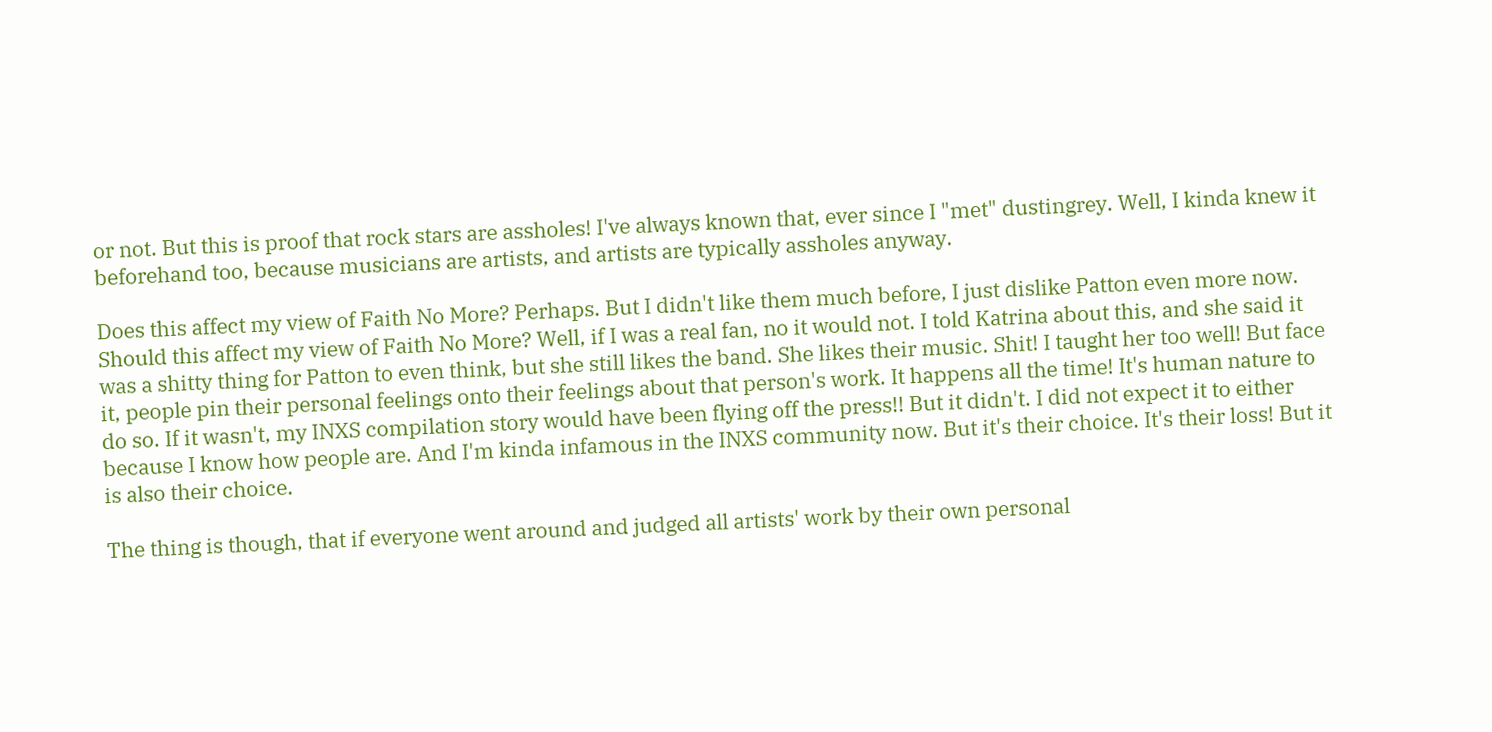or not. But this is proof that rock stars are assholes! I've always known that, ever since I "met" dustingrey. Well, I kinda knew it beforehand too, because musicians are artists, and artists are typically assholes anyway.

Does this affect my view of Faith No More? Perhaps. But I didn't like them much before, I just dislike Patton even more now. Should this affect my view of Faith No More? Well, if I was a real fan, no it would not. I told Katrina about this, and she said it was a shitty thing for Patton to even think, but she still likes the band. She likes their music. Shit! I taught her too well! But face it, people pin their personal feelings onto their feelings about that person's work. It happens all the time! It's human nature to do so. If it wasn't, my INXS compilation story would have been flying off the press!! But it didn't. I did not expect it to either because I know how people are. And I'm kinda infamous in the INXS community now. But it's their choice. It's their loss! But it is also their choice.

The thing is though, that if everyone went around and judged all artists' work by their own personal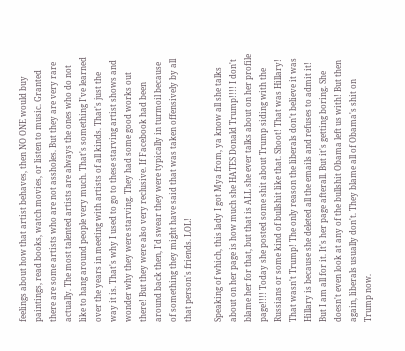feelings about how that artist behaves, then NO ONE would buy paintings, read books, watch movies, or listen to music. Granted there are some artists who are not assholes. But they are very rare actually. The most talented artists are always the ones who do not like to hang around people very much. That's something I've learned over the years in meeting with artists of all kinds. That's just the way it is. That's why I used to go to these starving artist shows and wonder why they were starving. They had some good works out there! But they were also very reclusive. If Facebook had been around back then, I'd swear they were typically in turmoil because of something they might have said that was taken offensively by all that person's friends. LOL!

Speaking of which, this lady I got Mya from, ya know all she talks about on her page is how much she HATES Donald Trump!!!! I don't blame her for that, but that is ALL she ever talks about on her profile page!!!! Today she posted some shit about Trump siding with the Russians or some kind of bullshit like that. Shoot! That was Hillary! That wasn't Trump! The only reason the liberals don't believe it was Hillary is because she deleted all the emails and refuses to admit it! But I am all for it. It's her page afterall. But it's getting boring. She doesn't even look at any of the bullshit Obama left us with! But then again, liberals usually don't. They blame all of Obama's shit on Trump now.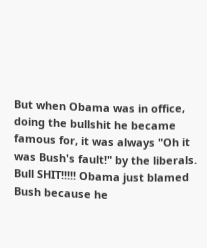But when Obama was in office, doing the bullshit he became famous for, it was always "Oh it was Bush's fault!" by the liberals. Bull SHIT!!!!! Obama just blamed Bush because he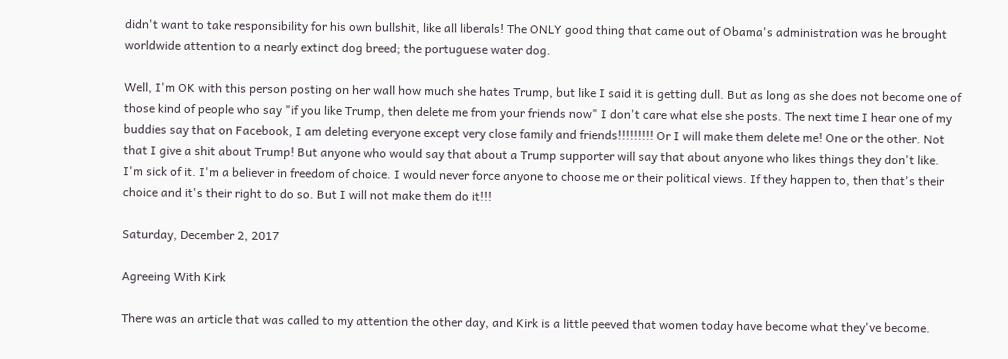didn't want to take responsibility for his own bullshit, like all liberals! The ONLY good thing that came out of Obama's administration was he brought worldwide attention to a nearly extinct dog breed; the portuguese water dog.

Well, I'm OK with this person posting on her wall how much she hates Trump, but like I said it is getting dull. But as long as she does not become one of those kind of people who say "if you like Trump, then delete me from your friends now" I don't care what else she posts. The next time I hear one of my buddies say that on Facebook, I am deleting everyone except very close family and friends!!!!!!!!! Or I will make them delete me! One or the other. Not that I give a shit about Trump! But anyone who would say that about a Trump supporter will say that about anyone who likes things they don't like. I'm sick of it. I'm a believer in freedom of choice. I would never force anyone to choose me or their political views. If they happen to, then that's their choice and it's their right to do so. But I will not make them do it!!!

Saturday, December 2, 2017

Agreeing With Kirk

There was an article that was called to my attention the other day, and Kirk is a little peeved that women today have become what they've become.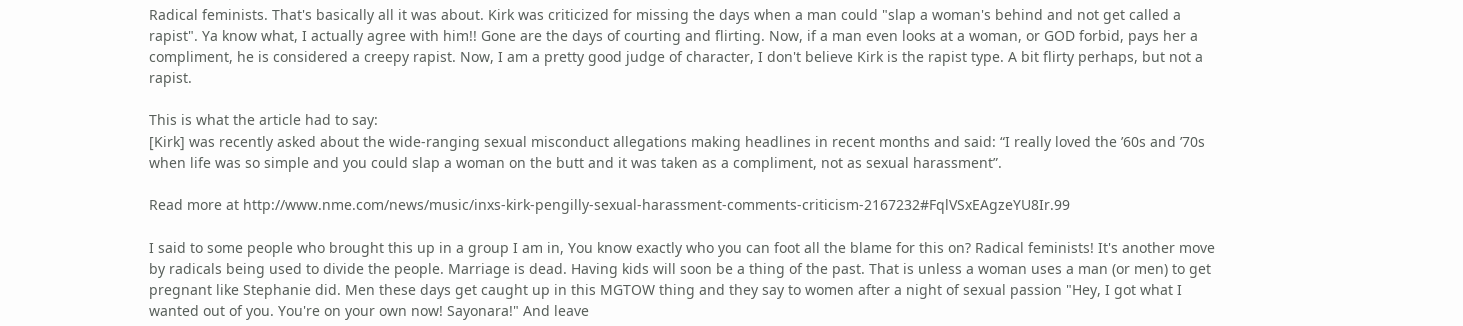Radical feminists. That's basically all it was about. Kirk was criticized for missing the days when a man could "slap a woman's behind and not get called a rapist". Ya know what, I actually agree with him!! Gone are the days of courting and flirting. Now, if a man even looks at a woman, or GOD forbid, pays her a compliment, he is considered a creepy rapist. Now, I am a pretty good judge of character, I don't believe Kirk is the rapist type. A bit flirty perhaps, but not a rapist.

This is what the article had to say:
[Kirk] was recently asked about the wide-ranging sexual misconduct allegations making headlines in recent months and said: “I really loved the ’60s and ’70s when life was so simple and you could slap a woman on the butt and it was taken as a compliment, not as sexual harassment”.

Read more at http://www.nme.com/news/music/inxs-kirk-pengilly-sexual-harassment-comments-criticism-2167232#FqlVSxEAgzeYU8Ir.99

I said to some people who brought this up in a group I am in, You know exactly who you can foot all the blame for this on? Radical feminists! It's another move by radicals being used to divide the people. Marriage is dead. Having kids will soon be a thing of the past. That is unless a woman uses a man (or men) to get pregnant like Stephanie did. Men these days get caught up in this MGTOW thing and they say to women after a night of sexual passion "Hey, I got what I wanted out of you. You're on your own now! Sayonara!" And leave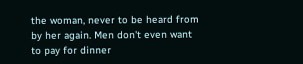the woman, never to be heard from by her again. Men don't even want to pay for dinner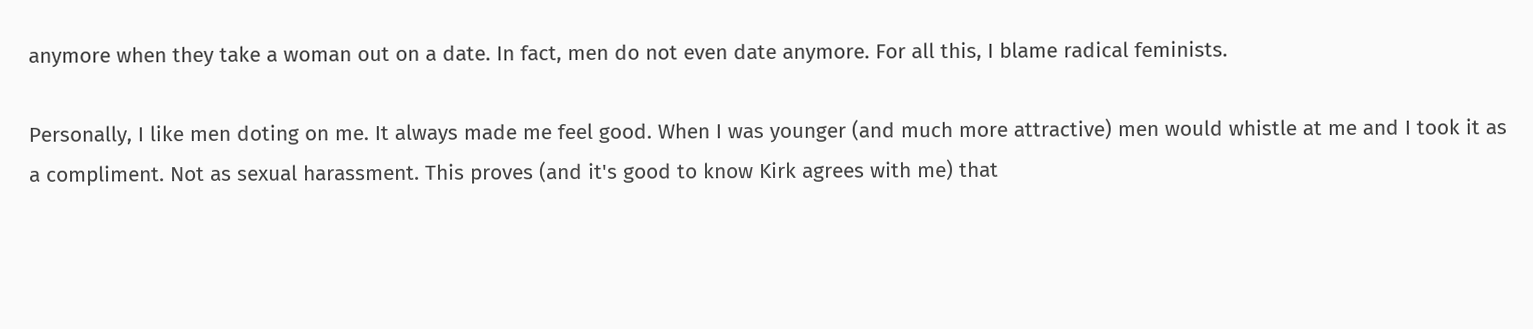anymore when they take a woman out on a date. In fact, men do not even date anymore. For all this, I blame radical feminists.

Personally, I like men doting on me. It always made me feel good. When I was younger (and much more attractive) men would whistle at me and I took it as a compliment. Not as sexual harassment. This proves (and it's good to know Kirk agrees with me) that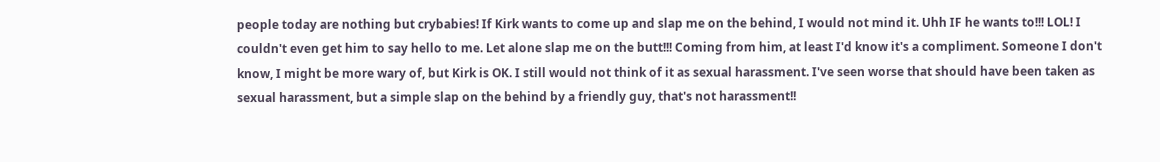people today are nothing but crybabies! If Kirk wants to come up and slap me on the behind, I would not mind it. Uhh IF he wants to!!! LOL! I couldn't even get him to say hello to me. Let alone slap me on the butt!!! Coming from him, at least I'd know it's a compliment. Someone I don't know, I might be more wary of, but Kirk is OK. I still would not think of it as sexual harassment. I've seen worse that should have been taken as sexual harassment, but a simple slap on the behind by a friendly guy, that's not harassment!!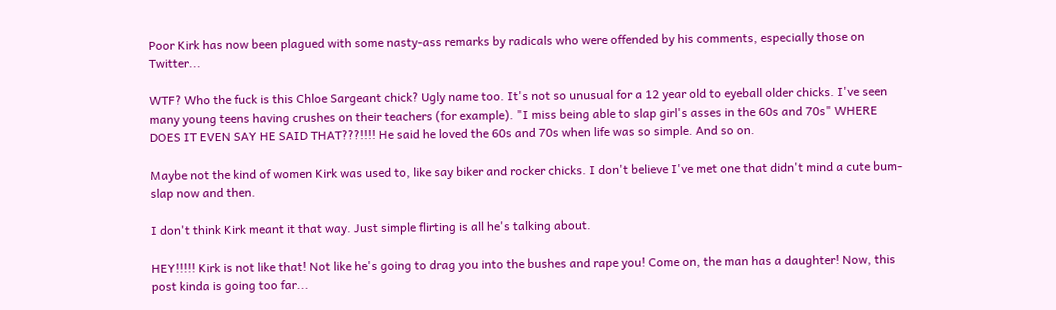Poor Kirk has now been plagued with some nasty-ass remarks by radicals who were offended by his comments, especially those on Twitter...

WTF? Who the fuck is this Chloe Sargeant chick? Ugly name too. It's not so unusual for a 12 year old to eyeball older chicks. I've seen many young teens having crushes on their teachers (for example). "I miss being able to slap girl's asses in the 60s and 70s" WHERE DOES IT EVEN SAY HE SAID THAT???!!!! He said he loved the 60s and 70s when life was so simple. And so on.

Maybe not the kind of women Kirk was used to, like say biker and rocker chicks. I don't believe I've met one that didn't mind a cute bum-slap now and then.

I don't think Kirk meant it that way. Just simple flirting is all he's talking about.

HEY!!!!! Kirk is not like that! Not like he's going to drag you into the bushes and rape you! Come on, the man has a daughter! Now, this post kinda is going too far...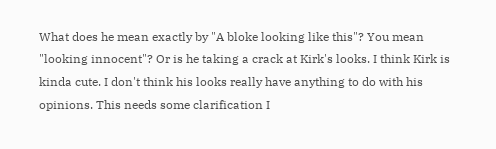What does he mean exactly by "A bloke looking like this"? You mean "looking innocent"? Or is he taking a crack at Kirk's looks. I think Kirk is kinda cute. I don't think his looks really have anything to do with his opinions. This needs some clarification I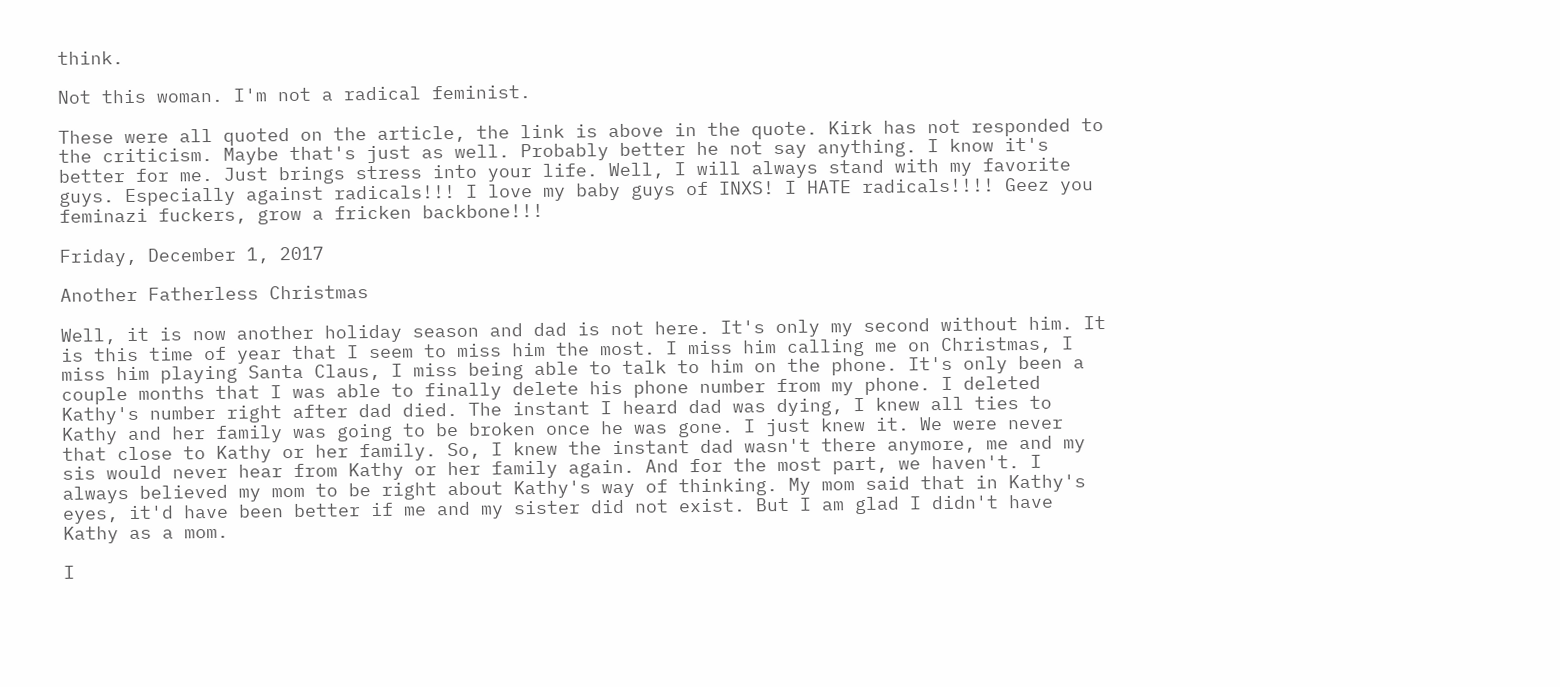think.

Not this woman. I'm not a radical feminist.

These were all quoted on the article, the link is above in the quote. Kirk has not responded to the criticism. Maybe that's just as well. Probably better he not say anything. I know it's better for me. Just brings stress into your life. Well, I will always stand with my favorite guys. Especially against radicals!!! I love my baby guys of INXS! I HATE radicals!!!! Geez you feminazi fuckers, grow a fricken backbone!!!

Friday, December 1, 2017

Another Fatherless Christmas

Well, it is now another holiday season and dad is not here. It's only my second without him. It is this time of year that I seem to miss him the most. I miss him calling me on Christmas, I miss him playing Santa Claus, I miss being able to talk to him on the phone. It's only been a couple months that I was able to finally delete his phone number from my phone. I deleted Kathy's number right after dad died. The instant I heard dad was dying, I knew all ties to Kathy and her family was going to be broken once he was gone. I just knew it. We were never that close to Kathy or her family. So, I knew the instant dad wasn't there anymore, me and my sis would never hear from Kathy or her family again. And for the most part, we haven't. I always believed my mom to be right about Kathy's way of thinking. My mom said that in Kathy's eyes, it'd have been better if me and my sister did not exist. But I am glad I didn't have Kathy as a mom.

I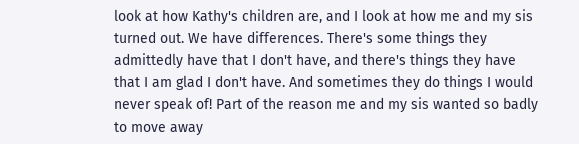look at how Kathy's children are, and I look at how me and my sis turned out. We have differences. There's some things they admittedly have that I don't have, and there's things they have that I am glad I don't have. And sometimes they do things I would never speak of! Part of the reason me and my sis wanted so badly to move away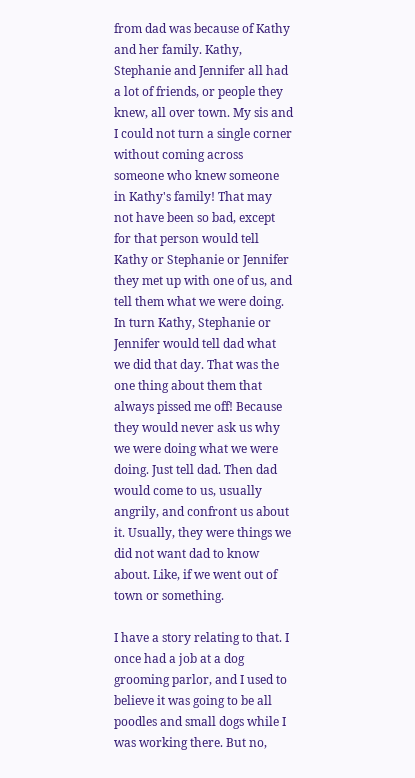from dad was because of Kathy and her family. Kathy, Stephanie and Jennifer all had a lot of friends, or people they knew, all over town. My sis and I could not turn a single corner without coming across someone who knew someone in Kathy's family! That may not have been so bad, except for that person would tell Kathy or Stephanie or Jennifer they met up with one of us, and tell them what we were doing. In turn Kathy, Stephanie or Jennifer would tell dad what we did that day. That was the one thing about them that always pissed me off! Because they would never ask us why we were doing what we were doing. Just tell dad. Then dad would come to us, usually angrily, and confront us about it. Usually, they were things we did not want dad to know about. Like, if we went out of town or something.

I have a story relating to that. I once had a job at a dog grooming parlor, and I used to believe it was going to be all poodles and small dogs while I was working there. But no,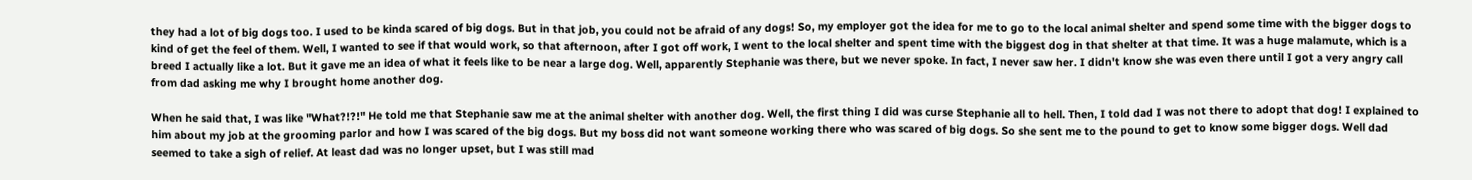they had a lot of big dogs too. I used to be kinda scared of big dogs. But in that job, you could not be afraid of any dogs! So, my employer got the idea for me to go to the local animal shelter and spend some time with the bigger dogs to kind of get the feel of them. Well, I wanted to see if that would work, so that afternoon, after I got off work, I went to the local shelter and spent time with the biggest dog in that shelter at that time. It was a huge malamute, which is a breed I actually like a lot. But it gave me an idea of what it feels like to be near a large dog. Well, apparently Stephanie was there, but we never spoke. In fact, I never saw her. I didn't know she was even there until I got a very angry call from dad asking me why I brought home another dog.

When he said that, I was like "What?!?!" He told me that Stephanie saw me at the animal shelter with another dog. Well, the first thing I did was curse Stephanie all to hell. Then, I told dad I was not there to adopt that dog! I explained to him about my job at the grooming parlor and how I was scared of the big dogs. But my boss did not want someone working there who was scared of big dogs. So she sent me to the pound to get to know some bigger dogs. Well dad seemed to take a sigh of relief. At least dad was no longer upset, but I was still mad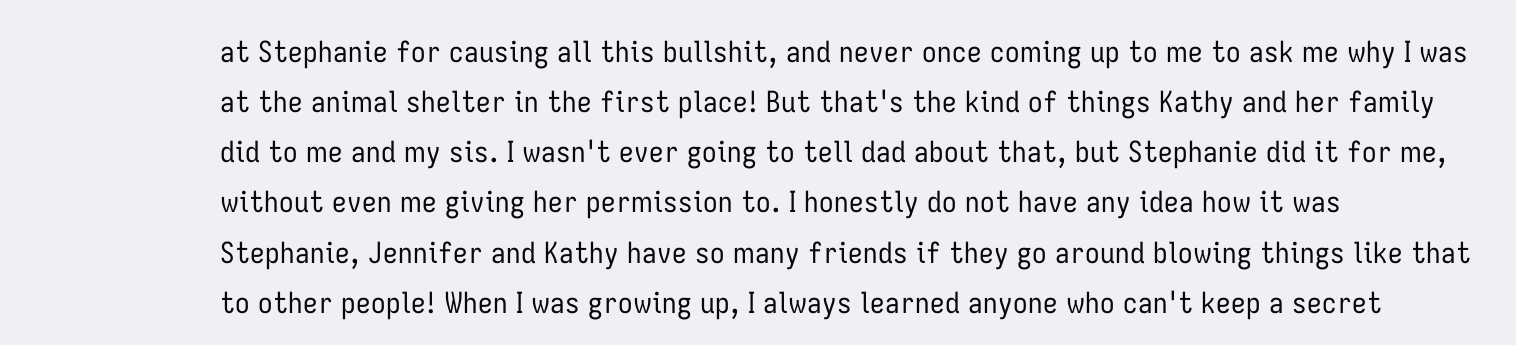at Stephanie for causing all this bullshit, and never once coming up to me to ask me why I was at the animal shelter in the first place! But that's the kind of things Kathy and her family did to me and my sis. I wasn't ever going to tell dad about that, but Stephanie did it for me, without even me giving her permission to. I honestly do not have any idea how it was Stephanie, Jennifer and Kathy have so many friends if they go around blowing things like that to other people! When I was growing up, I always learned anyone who can't keep a secret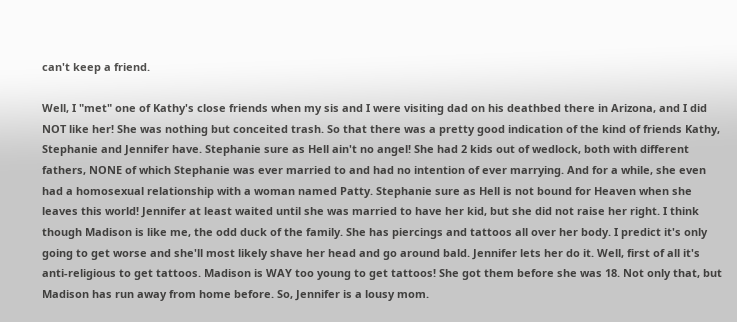can't keep a friend.

Well, I "met" one of Kathy's close friends when my sis and I were visiting dad on his deathbed there in Arizona, and I did NOT like her! She was nothing but conceited trash. So that there was a pretty good indication of the kind of friends Kathy, Stephanie and Jennifer have. Stephanie sure as Hell ain't no angel! She had 2 kids out of wedlock, both with different fathers, NONE of which Stephanie was ever married to and had no intention of ever marrying. And for a while, she even had a homosexual relationship with a woman named Patty. Stephanie sure as Hell is not bound for Heaven when she leaves this world! Jennifer at least waited until she was married to have her kid, but she did not raise her right. I think though Madison is like me, the odd duck of the family. She has piercings and tattoos all over her body. I predict it's only going to get worse and she'll most likely shave her head and go around bald. Jennifer lets her do it. Well, first of all it's anti-religious to get tattoos. Madison is WAY too young to get tattoos! She got them before she was 18. Not only that, but Madison has run away from home before. So, Jennifer is a lousy mom.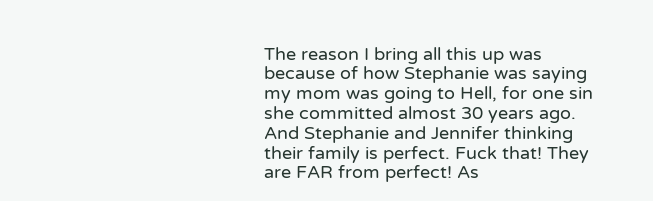The reason I bring all this up was because of how Stephanie was saying my mom was going to Hell, for one sin she committed almost 30 years ago. And Stephanie and Jennifer thinking their family is perfect. Fuck that! They are FAR from perfect! As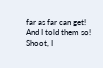far as far can get! And I told them so! Shoot, I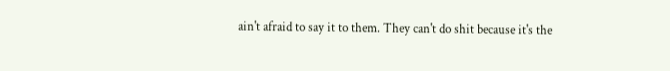ain't afraid to say it to them. They can't do shit because it's the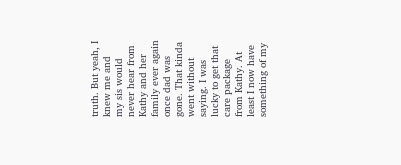truth. But yeah, I knew me and my sis would never hear from Kathy and her family ever again once dad was gone. That kinda went without saying. I was lucky to get that care package from Kathy. At least I now have something of my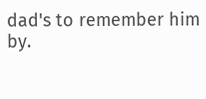dad's to remember him by.